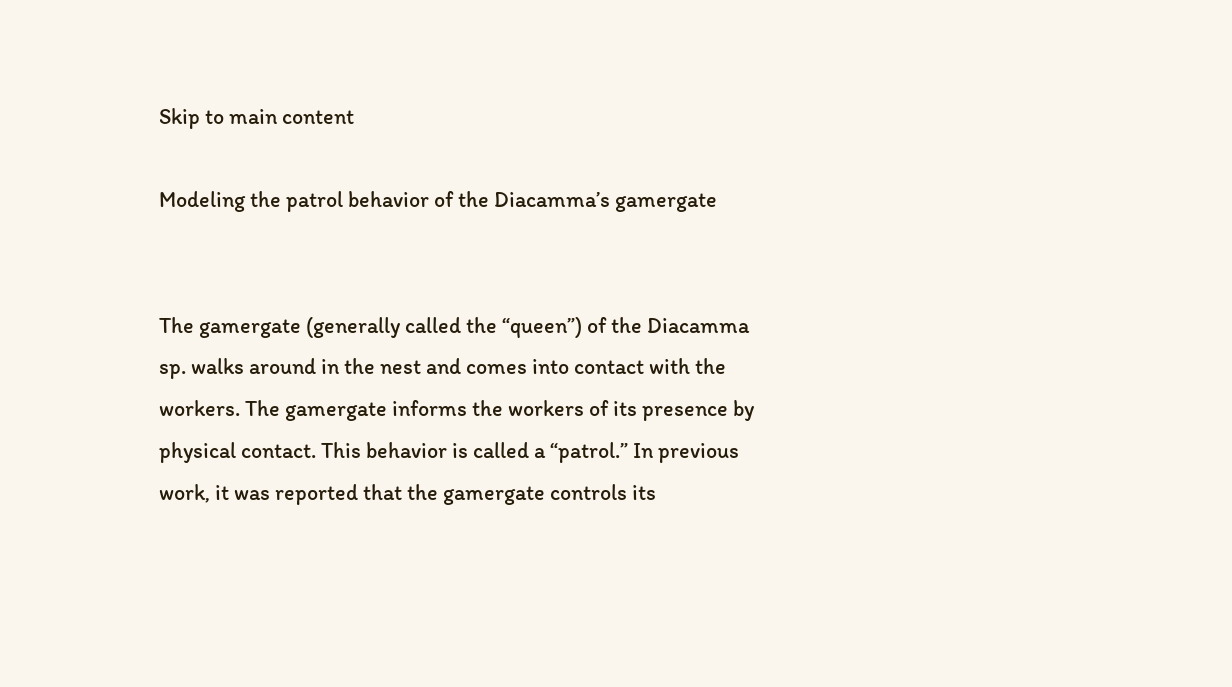Skip to main content

Modeling the patrol behavior of the Diacamma’s gamergate


The gamergate (generally called the “queen”) of the Diacamma sp. walks around in the nest and comes into contact with the workers. The gamergate informs the workers of its presence by physical contact. This behavior is called a “patrol.” In previous work, it was reported that the gamergate controls its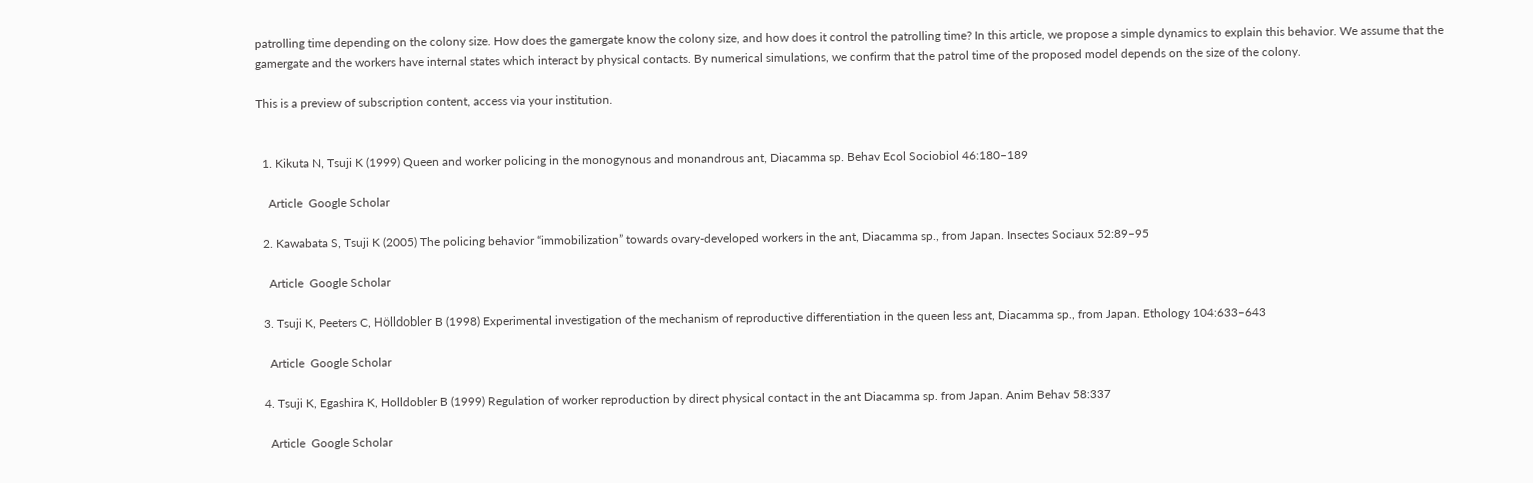patrolling time depending on the colony size. How does the gamergate know the colony size, and how does it control the patrolling time? In this article, we propose a simple dynamics to explain this behavior. We assume that the gamergate and the workers have internal states which interact by physical contacts. By numerical simulations, we confirm that the patrol time of the proposed model depends on the size of the colony.

This is a preview of subscription content, access via your institution.


  1. Kikuta N, Tsuji K (1999) Queen and worker policing in the monogynous and monandrous ant, Diacamma sp. Behav Ecol Sociobiol 46:180–189

    Article  Google Scholar

  2. Kawabata S, Tsuji K (2005) The policing behavior “immobilization” towards ovary-developed workers in the ant, Diacamma sp., from Japan. Insectes Sociaux 52:89–95

    Article  Google Scholar

  3. Tsuji K, Peeters C, Hölldobler B (1998) Experimental investigation of the mechanism of reproductive differentiation in the queen less ant, Diacamma sp., from Japan. Ethology 104:633–643

    Article  Google Scholar

  4. Tsuji K, Egashira K, Holldobler B (1999) Regulation of worker reproduction by direct physical contact in the ant Diacamma sp. from Japan. Anim Behav 58:337

    Article  Google Scholar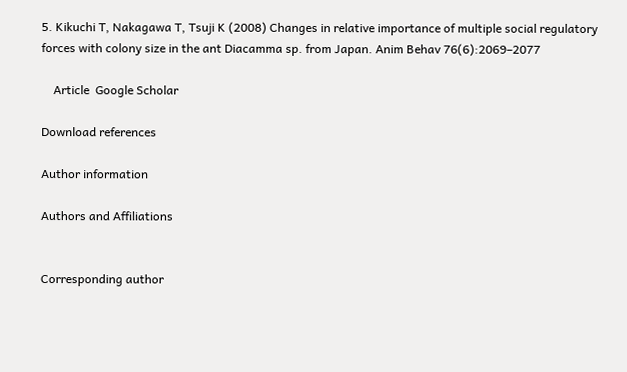5. Kikuchi T, Nakagawa T, Tsuji K (2008) Changes in relative importance of multiple social regulatory forces with colony size in the ant Diacamma sp. from Japan. Anim Behav 76(6):2069–2077

    Article  Google Scholar

Download references

Author information

Authors and Affiliations


Corresponding author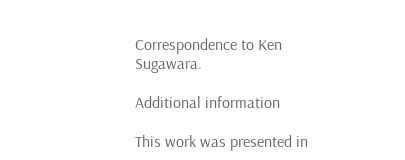Correspondence to Ken Sugawara.

Additional information

This work was presented in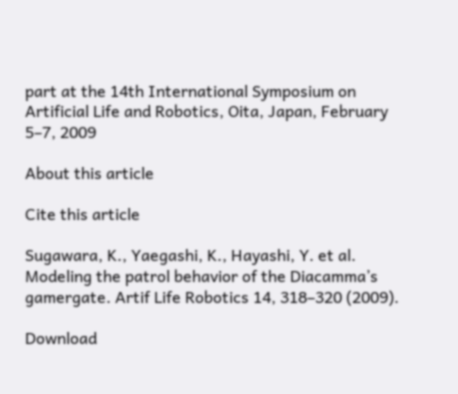part at the 14th International Symposium on Artificial Life and Robotics, Oita, Japan, February 5–7, 2009

About this article

Cite this article

Sugawara, K., Yaegashi, K., Hayashi, Y. et al. Modeling the patrol behavior of the Diacamma’s gamergate. Artif Life Robotics 14, 318–320 (2009).

Download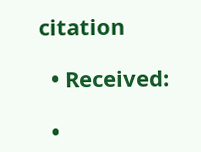citation

  • Received:

  •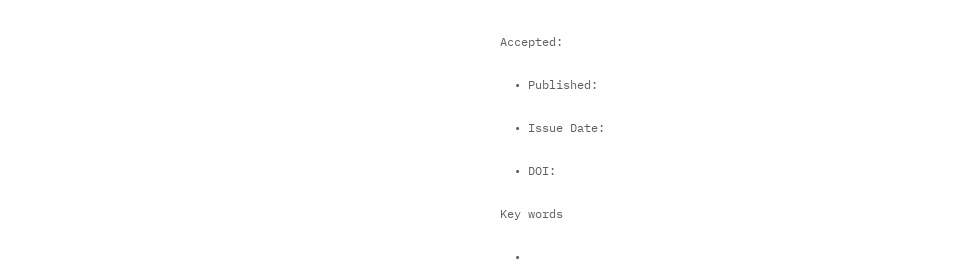Accepted:

  • Published:

  • Issue Date:

  • DOI:

Key words

  •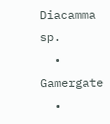Diacamma sp.
  • Gamergate
  •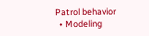Patrol behavior
  • Modeling